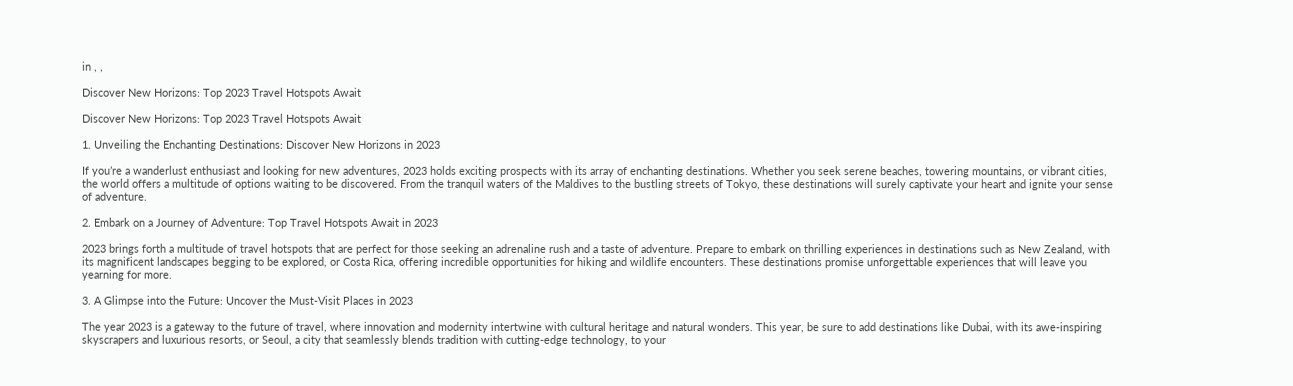in , ,

Discover New Horizons: Top 2023 Travel Hotspots Await

Discover New Horizons: Top 2023 Travel Hotspots Await

1. Unveiling the Enchanting Destinations: Discover New Horizons in 2023

If you’re a wanderlust enthusiast and looking for new adventures, 2023 holds exciting prospects with its array of enchanting destinations. Whether you seek serene beaches, towering mountains, or vibrant cities, the world offers a multitude of options waiting to be discovered. From the tranquil waters of the Maldives to the bustling streets of Tokyo, these destinations will surely captivate your heart and ignite your sense of adventure.

2. Embark on a Journey of Adventure: Top Travel Hotspots Await in 2023

2023 brings forth a multitude of travel hotspots that are perfect for those seeking an adrenaline rush and a taste of adventure. Prepare to embark on thrilling experiences in destinations such as New Zealand, with its magnificent landscapes begging to be explored, or Costa Rica, offering incredible opportunities for hiking and wildlife encounters. These destinations promise unforgettable experiences that will leave you yearning for more.

3. A Glimpse into the Future: Uncover the Must-Visit Places in 2023

The year 2023 is a gateway to the future of travel, where innovation and modernity intertwine with cultural heritage and natural wonders. This year, be sure to add destinations like Dubai, with its awe-inspiring skyscrapers and luxurious resorts, or Seoul, a city that seamlessly blends tradition with cutting-edge technology, to your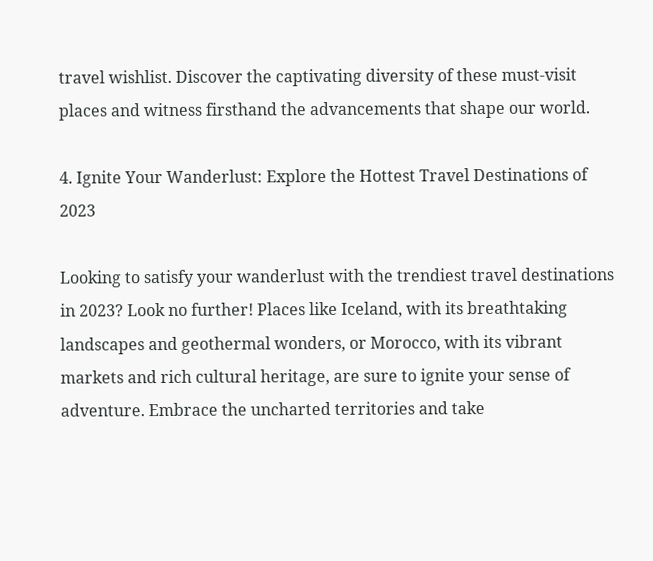travel wishlist. Discover the captivating diversity of these must-visit places and witness firsthand the advancements that shape our world.

4. Ignite Your Wanderlust: Explore the Hottest Travel Destinations of 2023

Looking to satisfy your wanderlust with the trendiest travel destinations in 2023? Look no further! Places like Iceland, with its breathtaking landscapes and geothermal wonders, or Morocco, with its vibrant markets and rich cultural heritage, are sure to ignite your sense of adventure. Embrace the uncharted territories and take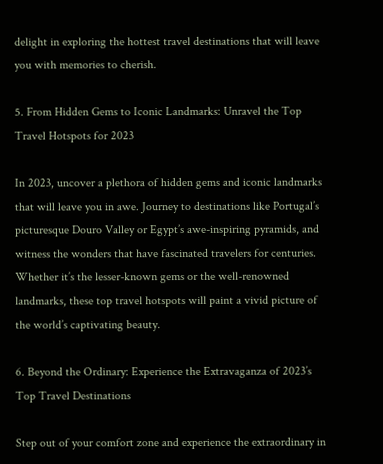delight in exploring the hottest travel destinations that will leave you with memories to cherish.

5. From Hidden Gems to Iconic Landmarks: Unravel the Top Travel Hotspots for 2023

In 2023, uncover a plethora of hidden gems and iconic landmarks that will leave you in awe. Journey to destinations like Portugal’s picturesque Douro Valley or Egypt’s awe-inspiring pyramids, and witness the wonders that have fascinated travelers for centuries. Whether it’s the lesser-known gems or the well-renowned landmarks, these top travel hotspots will paint a vivid picture of the world’s captivating beauty.

6. Beyond the Ordinary: Experience the Extravaganza of 2023’s Top Travel Destinations

Step out of your comfort zone and experience the extraordinary in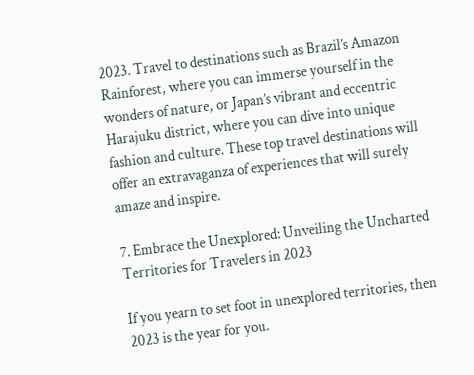2023. Travel to destinations such as Brazil’s Amazon Rainforest, where you can immerse yourself in the wonders of nature, or Japan’s vibrant and eccentric Harajuku district, where you can dive into unique fashion and culture. These top travel destinations will offer an extravaganza of experiences that will surely amaze and inspire.

7. Embrace the Unexplored: Unveiling the Uncharted Territories for Travelers in 2023

If you yearn to set foot in unexplored territories, then 2023 is the year for you.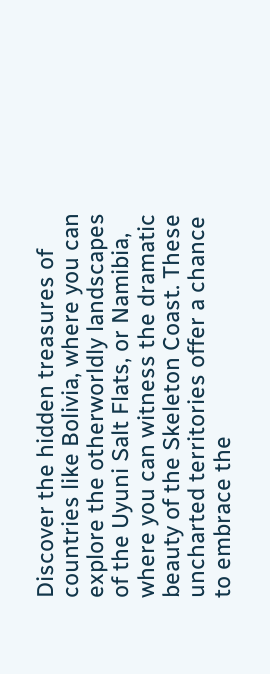Discover the hidden treasures of countries like Bolivia, where you can explore the otherworldly landscapes of the Uyuni Salt Flats, or Namibia, where you can witness the dramatic beauty of the Skeleton Coast. These uncharted territories offer a chance to embrace the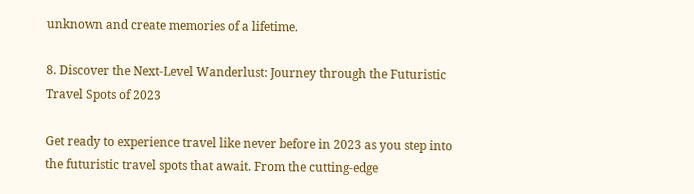unknown and create memories of a lifetime.

8. Discover the Next-Level Wanderlust: Journey through the Futuristic Travel Spots of 2023

Get ready to experience travel like never before in 2023 as you step into the futuristic travel spots that await. From the cutting-edge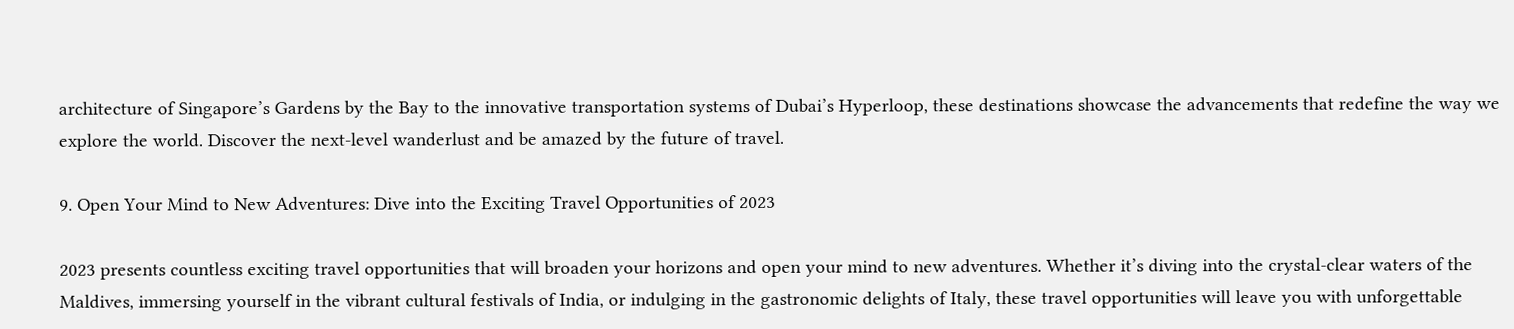architecture of Singapore’s Gardens by the Bay to the innovative transportation systems of Dubai’s Hyperloop, these destinations showcase the advancements that redefine the way we explore the world. Discover the next-level wanderlust and be amazed by the future of travel.

9. Open Your Mind to New Adventures: Dive into the Exciting Travel Opportunities of 2023

2023 presents countless exciting travel opportunities that will broaden your horizons and open your mind to new adventures. Whether it’s diving into the crystal-clear waters of the Maldives, immersing yourself in the vibrant cultural festivals of India, or indulging in the gastronomic delights of Italy, these travel opportunities will leave you with unforgettable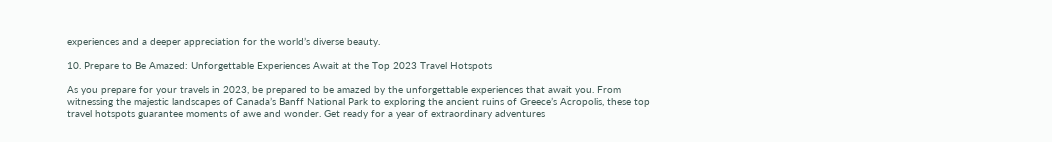experiences and a deeper appreciation for the world’s diverse beauty.

10. Prepare to Be Amazed: Unforgettable Experiences Await at the Top 2023 Travel Hotspots

As you prepare for your travels in 2023, be prepared to be amazed by the unforgettable experiences that await you. From witnessing the majestic landscapes of Canada’s Banff National Park to exploring the ancient ruins of Greece’s Acropolis, these top travel hotspots guarantee moments of awe and wonder. Get ready for a year of extraordinary adventures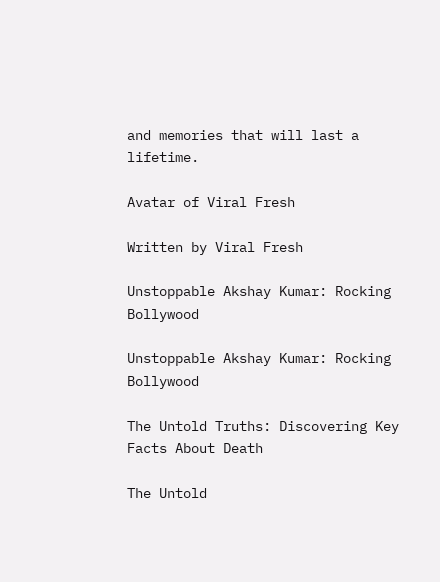and memories that will last a lifetime.

Avatar of Viral Fresh

Written by Viral Fresh

Unstoppable Akshay Kumar: Rocking Bollywood

Unstoppable Akshay Kumar: Rocking Bollywood

The Untold Truths: Discovering Key Facts About Death

The Untold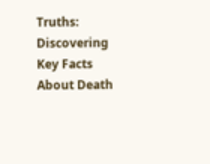Truths: Discovering Key Facts About Death